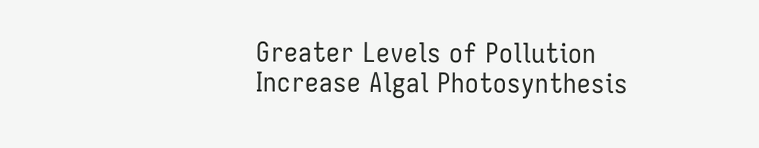Greater Levels of Pollution Increase Algal Photosynthesis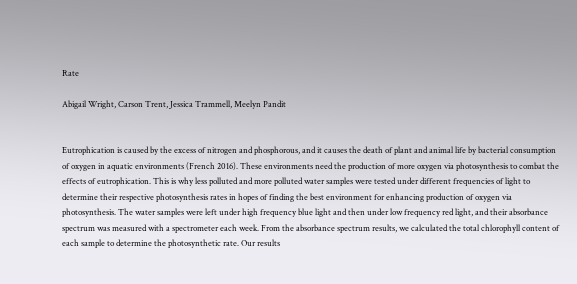Rate

Abigail Wright, Carson Trent, Jessica Trammell, Meelyn Pandit


Eutrophication is caused by the excess of nitrogen and phosphorous, and it causes the death of plant and animal life by bacterial consumption of oxygen in aquatic environments (French 2016). These environments need the production of more oxygen via photosynthesis to combat the effects of eutrophication. This is why less polluted and more polluted water samples were tested under different frequencies of light to determine their respective photosynthesis rates in hopes of finding the best environment for enhancing production of oxygen via photosynthesis. The water samples were left under high frequency blue light and then under low frequency red light, and their absorbance spectrum was measured with a spectrometer each week. From the absorbance spectrum results, we calculated the total chlorophyll content of each sample to determine the photosynthetic rate. Our results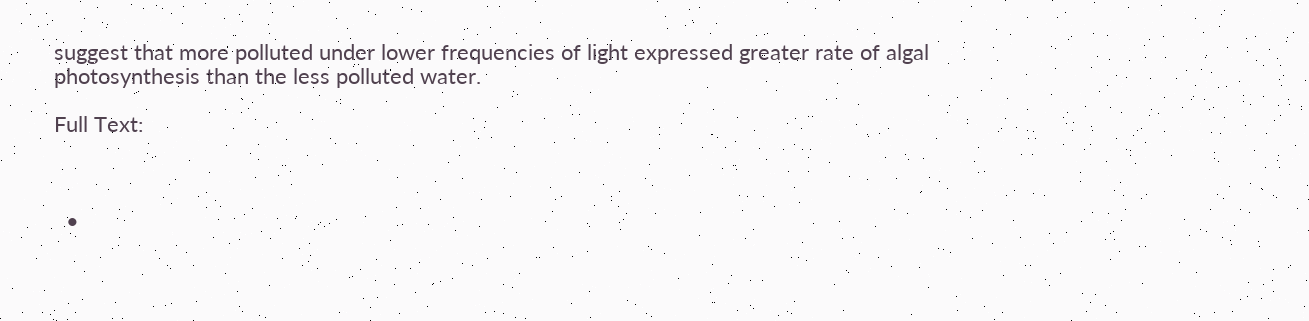suggest that more polluted under lower frequencies of light expressed greater rate of algal photosynthesis than the less polluted water.

Full Text:



  •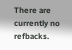There are currently no refbacks.